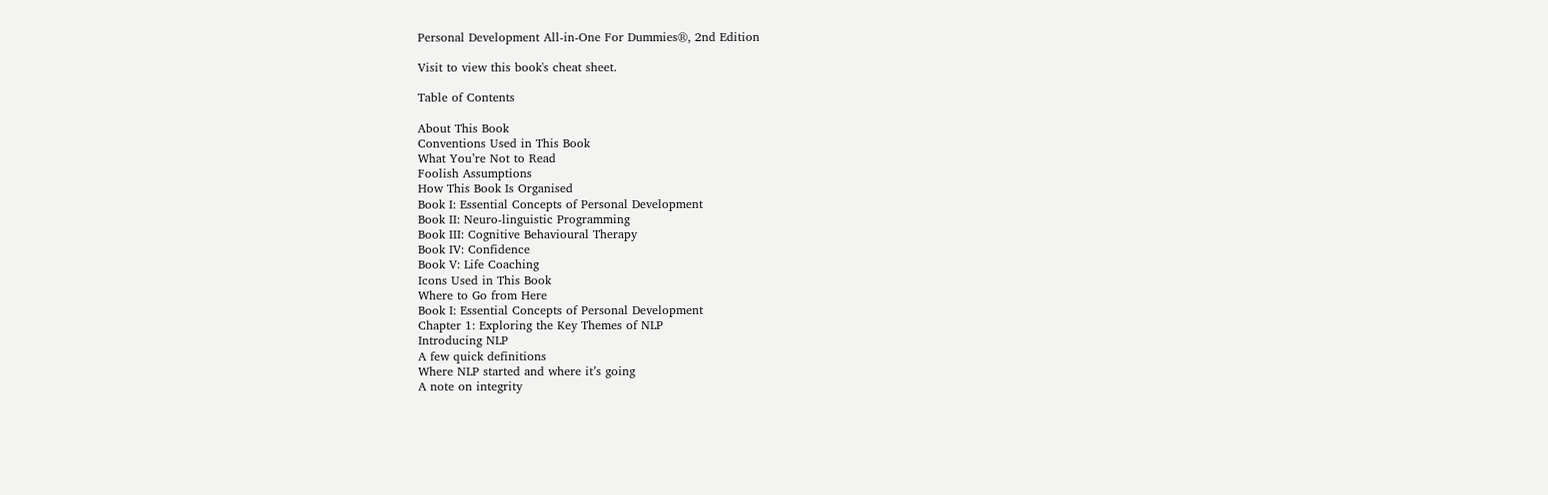Personal Development All-in-One For Dummies®, 2nd Edition

Visit to view this book's cheat sheet.

Table of Contents

About This Book
Conventions Used in This Book
What You’re Not to Read
Foolish Assumptions
How This Book Is Organised
Book I: Essential Concepts of Personal Development
Book II: Neuro-linguistic Programming
Book III: Cognitive Behavioural Therapy
Book IV: Confidence
Book V: Life Coaching
Icons Used in This Book
Where to Go from Here
Book I: Essential Concepts of Personal Development
Chapter 1: Exploring the Key Themes of NLP
Introducing NLP
A few quick definitions
Where NLP started and where it’s going
A note on integrity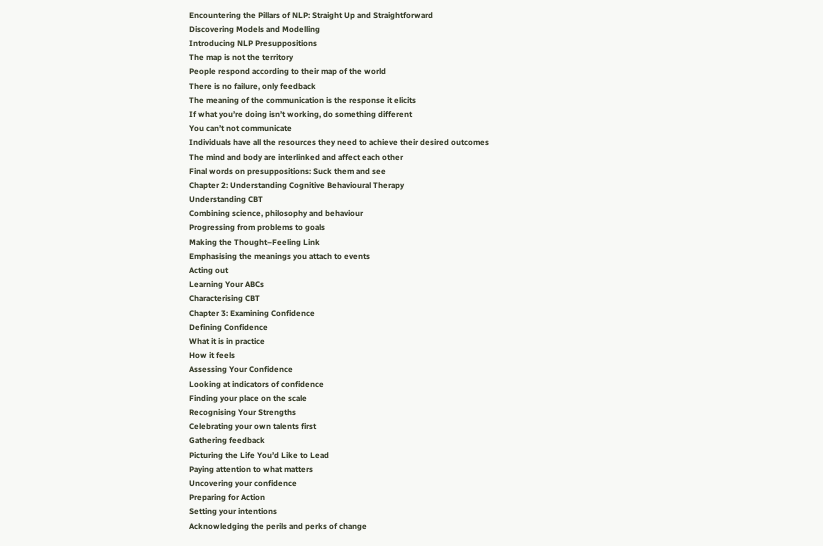Encountering the Pillars of NLP: Straight Up and Straightforward
Discovering Models and Modelling
Introducing NLP Presuppositions
The map is not the territory
People respond according to their map of the world
There is no failure, only feedback
The meaning of the communication is the response it elicits
If what you’re doing isn’t working, do something different
You can’t not communicate
Individuals have all the resources they need to achieve their desired outcomes
The mind and body are interlinked and affect each other
Final words on presuppositions: Suck them and see
Chapter 2: Understanding Cognitive Behavioural Therapy
Understanding CBT
Combining science, philosophy and behaviour
Progressing from problems to goals
Making the Thought–Feeling Link
Emphasising the meanings you attach to events
Acting out
Learning Your ABCs
Characterising CBT
Chapter 3: Examining Confidence
Defining Confidence
What it is in practice
How it feels
Assessing Your Confidence
Looking at indicators of confidence
Finding your place on the scale
Recognising Your Strengths
Celebrating your own talents first
Gathering feedback
Picturing the Life You’d Like to Lead
Paying attention to what matters
Uncovering your confidence
Preparing for Action
Setting your intentions
Acknowledging the perils and perks of change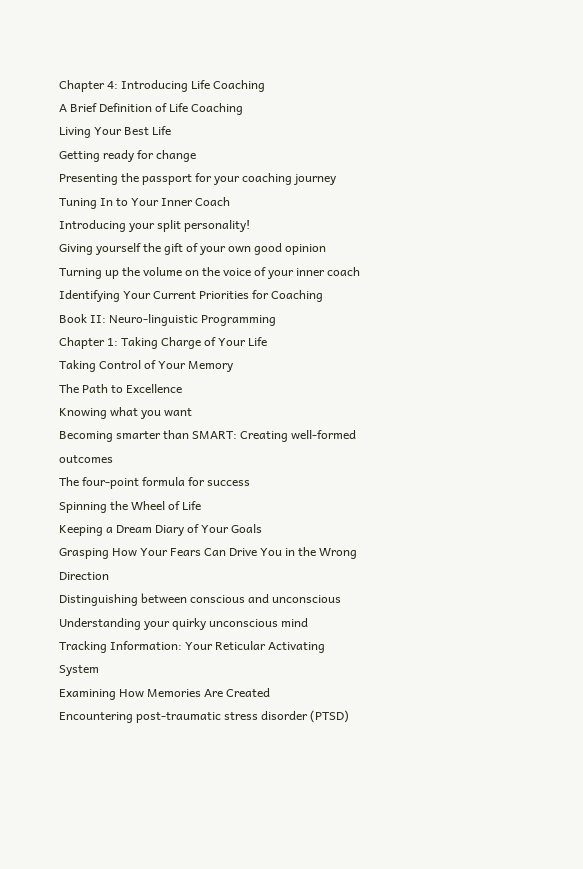Chapter 4: Introducing Life Coaching
A Brief Definition of Life Coaching
Living Your Best Life
Getting ready for change
Presenting the passport for your coaching journey
Tuning In to Your Inner Coach
Introducing your split personality!
Giving yourself the gift of your own good opinion
Turning up the volume on the voice of your inner coach
Identifying Your Current Priorities for Coaching
Book II: Neuro-linguistic Programming
Chapter 1: Taking Charge of Your Life
Taking Control of Your Memory
The Path to Excellence
Knowing what you want
Becoming smarter than SMART: Creating well-formed outcomes
The four-point formula for success
Spinning the Wheel of Life
Keeping a Dream Diary of Your Goals
Grasping How Your Fears Can Drive You in the Wrong Direction
Distinguishing between conscious and unconscious
Understanding your quirky unconscious mind
Tracking Information: Your Reticular Activating System
Examining How Memories Are Created
Encountering post-traumatic stress disorder (PTSD)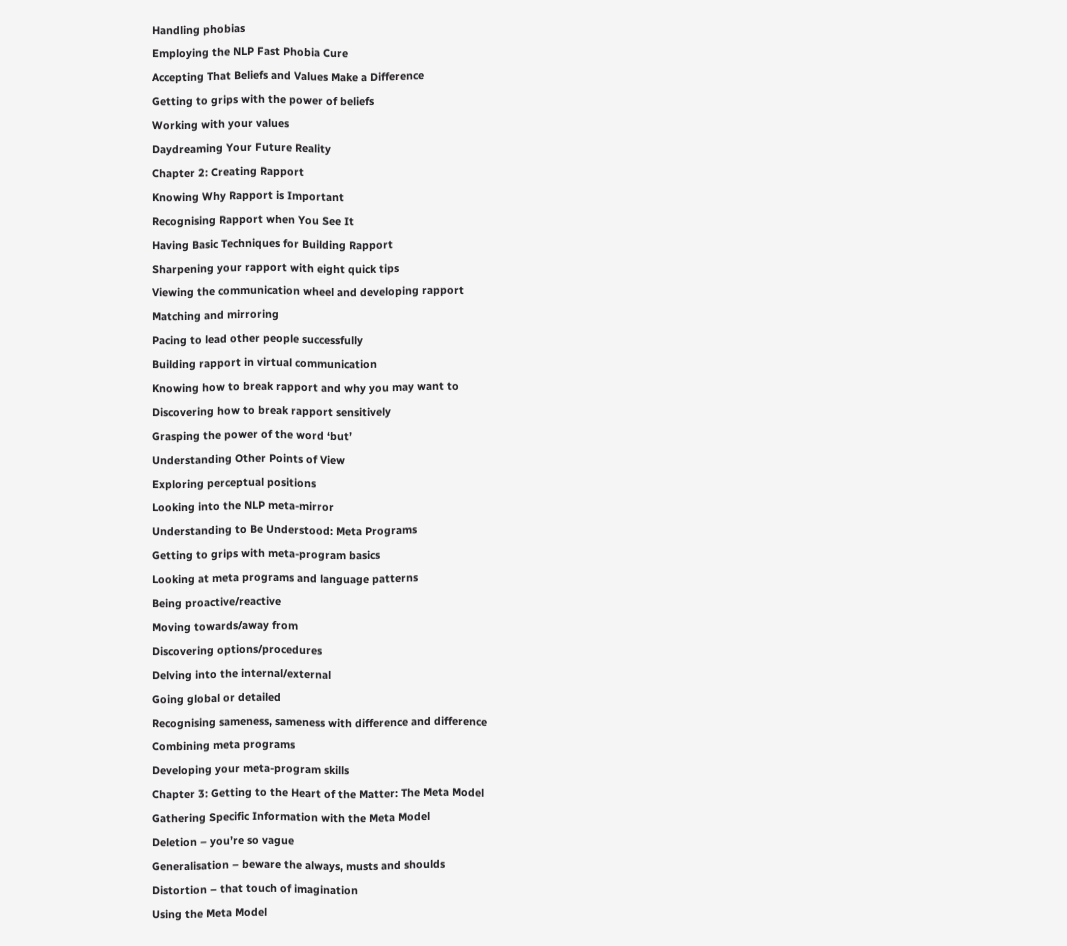Handling phobias
Employing the NLP Fast Phobia Cure
Accepting That Beliefs and Values Make a Difference
Getting to grips with the power of beliefs
Working with your values
Daydreaming Your Future Reality
Chapter 2: Creating Rapport
Knowing Why Rapport is Important
Recognising Rapport when You See It
Having Basic Techniques for Building Rapport
Sharpening your rapport with eight quick tips
Viewing the communication wheel and developing rapport
Matching and mirroring
Pacing to lead other people successfully
Building rapport in virtual communication
Knowing how to break rapport and why you may want to
Discovering how to break rapport sensitively
Grasping the power of the word ‘but’
Understanding Other Points of View
Exploring perceptual positions
Looking into the NLP meta-mirror
Understanding to Be Understood: Meta Programs
Getting to grips with meta-program basics
Looking at meta programs and language patterns
Being proactive/reactive
Moving towards/away from
Discovering options/procedures
Delving into the internal/external
Going global or detailed
Recognising sameness, sameness with difference and difference
Combining meta programs
Developing your meta-program skills
Chapter 3: Getting to the Heart of the Matter: The Meta Model
Gathering Specific Information with the Meta Model
Deletion – you’re so vague
Generalisation – beware the always, musts and shoulds
Distortion – that touch of imagination
Using the Meta Model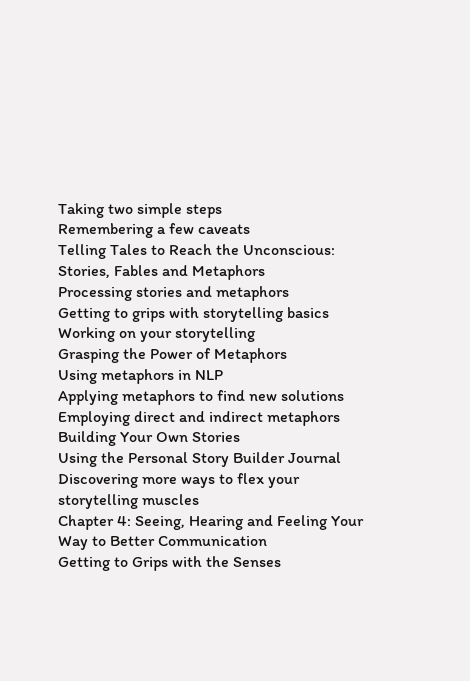Taking two simple steps
Remembering a few caveats
Telling Tales to Reach the Unconscious: Stories, Fables and Metaphors
Processing stories and metaphors
Getting to grips with storytelling basics
Working on your storytelling
Grasping the Power of Metaphors
Using metaphors in NLP
Applying metaphors to find new solutions
Employing direct and indirect metaphors
Building Your Own Stories
Using the Personal Story Builder Journal
Discovering more ways to flex your storytelling muscles
Chapter 4: Seeing, Hearing and Feeling Your Way to Better Communication
Getting to Grips with the Senses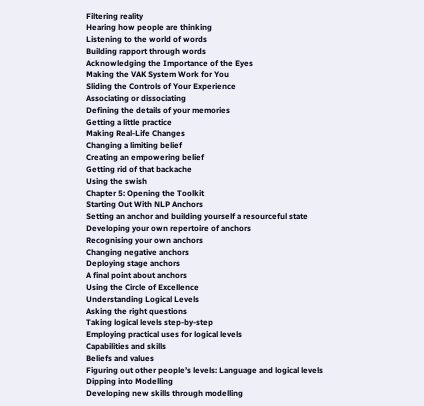Filtering reality
Hearing how people are thinking
Listening to the world of words
Building rapport through words
Acknowledging the Importance of the Eyes
Making the VAK System Work for You
Sliding the Controls of Your Experience
Associating or dissociating
Defining the details of your memories
Getting a little practice
Making Real-Life Changes
Changing a limiting belief
Creating an empowering belief
Getting rid of that backache
Using the swish
Chapter 5: Opening the Toolkit
Starting Out With NLP Anchors
Setting an anchor and building yourself a resourceful state
Developing your own repertoire of anchors
Recognising your own anchors
Changing negative anchors
Deploying stage anchors
A final point about anchors
Using the Circle of Excellence
Understanding Logical Levels
Asking the right questions
Taking logical levels step-by-step
Employing practical uses for logical levels
Capabilities and skills
Beliefs and values
Figuring out other people’s levels: Language and logical levels
Dipping into Modelling
Developing new skills through modelling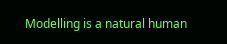Modelling is a natural human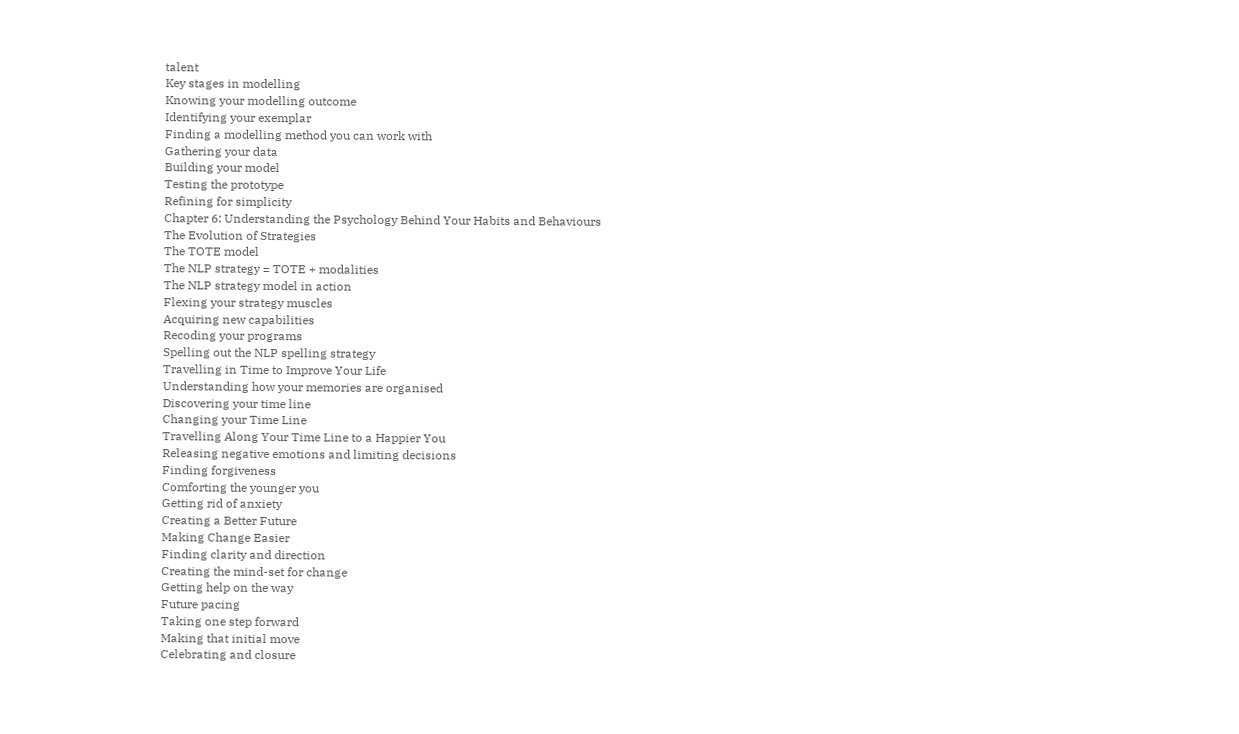talent
Key stages in modelling
Knowing your modelling outcome
Identifying your exemplar
Finding a modelling method you can work with
Gathering your data
Building your model
Testing the prototype
Refining for simplicity
Chapter 6: Understanding the Psychology Behind Your Habits and Behaviours
The Evolution of Strategies
The TOTE model
The NLP strategy = TOTE + modalities
The NLP strategy model in action
Flexing your strategy muscles
Acquiring new capabilities
Recoding your programs
Spelling out the NLP spelling strategy
Travelling in Time to Improve Your Life
Understanding how your memories are organised
Discovering your time line
Changing your Time Line
Travelling Along Your Time Line to a Happier You
Releasing negative emotions and limiting decisions
Finding forgiveness
Comforting the younger you
Getting rid of anxiety
Creating a Better Future
Making Change Easier
Finding clarity and direction
Creating the mind-set for change
Getting help on the way
Future pacing
Taking one step forward
Making that initial move
Celebrating and closure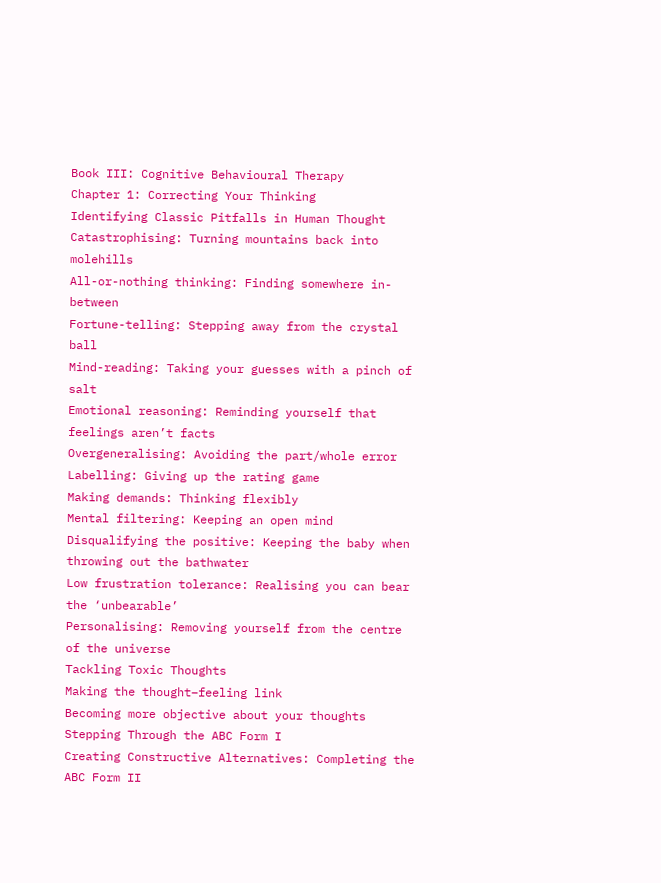Book III: Cognitive Behavioural Therapy
Chapter 1: Correcting Your Thinking
Identifying Classic Pitfalls in Human Thought
Catastrophising: Turning mountains back into molehills
All-or-nothing thinking: Finding somewhere in-between
Fortune-telling: Stepping away from the crystal ball
Mind-reading: Taking your guesses with a pinch of salt
Emotional reasoning: Reminding yourself that feelings aren’t facts
Overgeneralising: Avoiding the part/whole error
Labelling: Giving up the rating game
Making demands: Thinking flexibly
Mental filtering: Keeping an open mind
Disqualifying the positive: Keeping the baby when throwing out the bathwater
Low frustration tolerance: Realising you can bear the ‘unbearable’
Personalising: Removing yourself from the centre of the universe
Tackling Toxic Thoughts
Making the thought–feeling link
Becoming more objective about your thoughts
Stepping Through the ABC Form I
Creating Constructive Alternatives: Completing the ABC Form II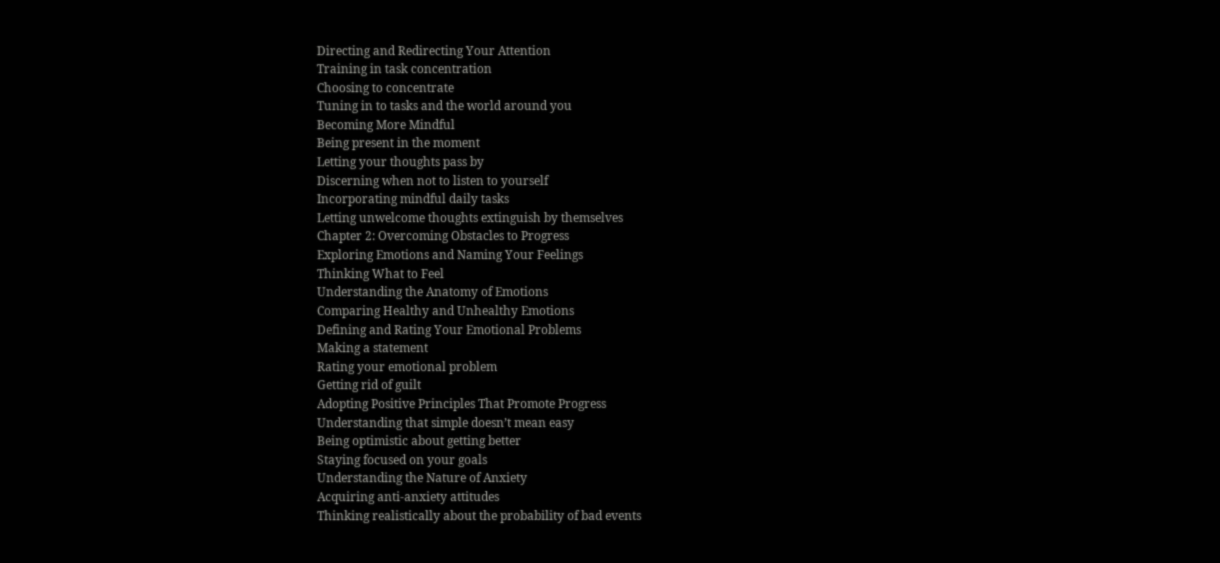Directing and Redirecting Your Attention
Training in task concentration
Choosing to concentrate
Tuning in to tasks and the world around you
Becoming More Mindful
Being present in the moment
Letting your thoughts pass by
Discerning when not to listen to yourself
Incorporating mindful daily tasks
Letting unwelcome thoughts extinguish by themselves
Chapter 2: Overcoming Obstacles to Progress
Exploring Emotions and Naming Your Feelings
Thinking What to Feel
Understanding the Anatomy of Emotions
Comparing Healthy and Unhealthy Emotions
Defining and Rating Your Emotional Problems
Making a statement
Rating your emotional problem
Getting rid of guilt
Adopting Positive Principles That Promote Progress
Understanding that simple doesn’t mean easy
Being optimistic about getting better
Staying focused on your goals
Understanding the Nature of Anxiety
Acquiring anti-anxiety attitudes
Thinking realistically about the probability of bad events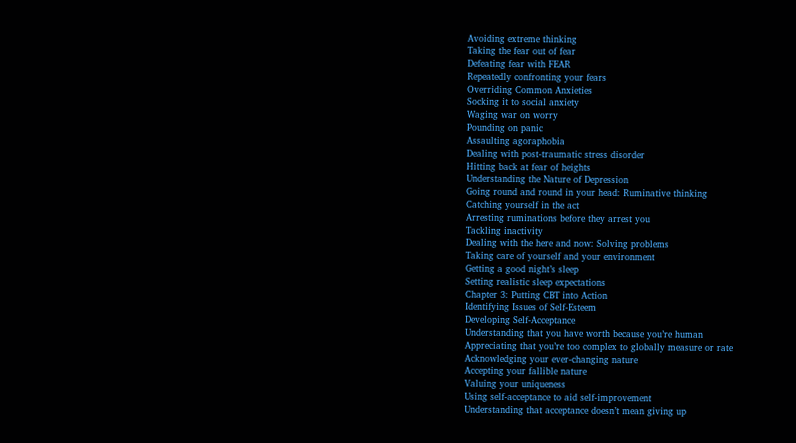Avoiding extreme thinking
Taking the fear out of fear
Defeating fear with FEAR
Repeatedly confronting your fears
Overriding Common Anxieties
Socking it to social anxiety
Waging war on worry
Pounding on panic
Assaulting agoraphobia
Dealing with post-traumatic stress disorder
Hitting back at fear of heights
Understanding the Nature of Depression
Going round and round in your head: Ruminative thinking
Catching yourself in the act
Arresting ruminations before they arrest you
Tackling inactivity
Dealing with the here and now: Solving problems
Taking care of yourself and your environment
Getting a good night’s sleep
Setting realistic sleep expectations
Chapter 3: Putting CBT into Action
Identifying Issues of Self-Esteem
Developing Self-Acceptance
Understanding that you have worth because you’re human
Appreciating that you’re too complex to globally measure or rate
Acknowledging your ever-changing nature
Accepting your fallible nature
Valuing your uniqueness
Using self-acceptance to aid self-improvement
Understanding that acceptance doesn’t mean giving up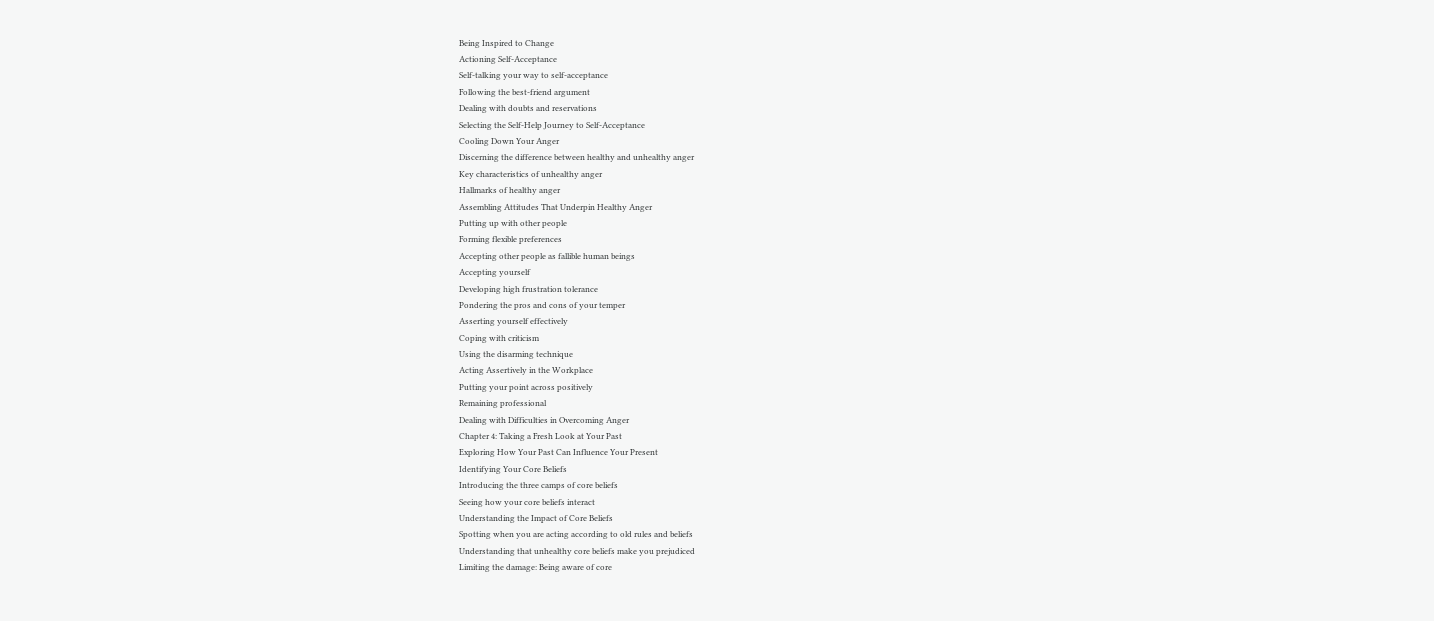Being Inspired to Change
Actioning Self-Acceptance
Self-talking your way to self-acceptance
Following the best-friend argument
Dealing with doubts and reservations
Selecting the Self-Help Journey to Self-Acceptance
Cooling Down Your Anger
Discerning the difference between healthy and unhealthy anger
Key characteristics of unhealthy anger
Hallmarks of healthy anger
Assembling Attitudes That Underpin Healthy Anger
Putting up with other people
Forming flexible preferences
Accepting other people as fallible human beings
Accepting yourself
Developing high frustration tolerance
Pondering the pros and cons of your temper
Asserting yourself effectively
Coping with criticism
Using the disarming technique
Acting Assertively in the Workplace
Putting your point across positively
Remaining professional
Dealing with Difficulties in Overcoming Anger
Chapter 4: Taking a Fresh Look at Your Past
Exploring How Your Past Can Influence Your Present
Identifying Your Core Beliefs
Introducing the three camps of core beliefs
Seeing how your core beliefs interact
Understanding the Impact of Core Beliefs
Spotting when you are acting according to old rules and beliefs
Understanding that unhealthy core beliefs make you prejudiced
Limiting the damage: Being aware of core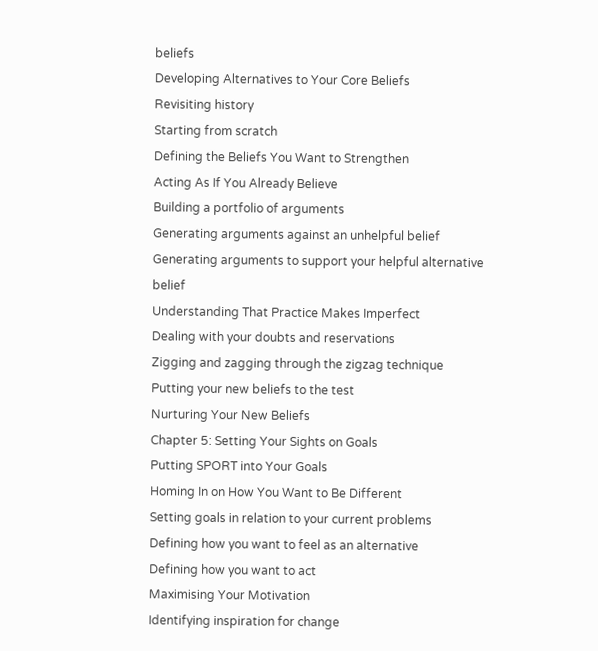beliefs
Developing Alternatives to Your Core Beliefs
Revisiting history
Starting from scratch
Defining the Beliefs You Want to Strengthen
Acting As If You Already Believe
Building a portfolio of arguments
Generating arguments against an unhelpful belief
Generating arguments to support your helpful alternative belief
Understanding That Practice Makes Imperfect
Dealing with your doubts and reservations
Zigging and zagging through the zigzag technique
Putting your new beliefs to the test
Nurturing Your New Beliefs
Chapter 5: Setting Your Sights on Goals
Putting SPORT into Your Goals
Homing In on How You Want to Be Different
Setting goals in relation to your current problems
Defining how you want to feel as an alternative
Defining how you want to act
Maximising Your Motivation
Identifying inspiration for change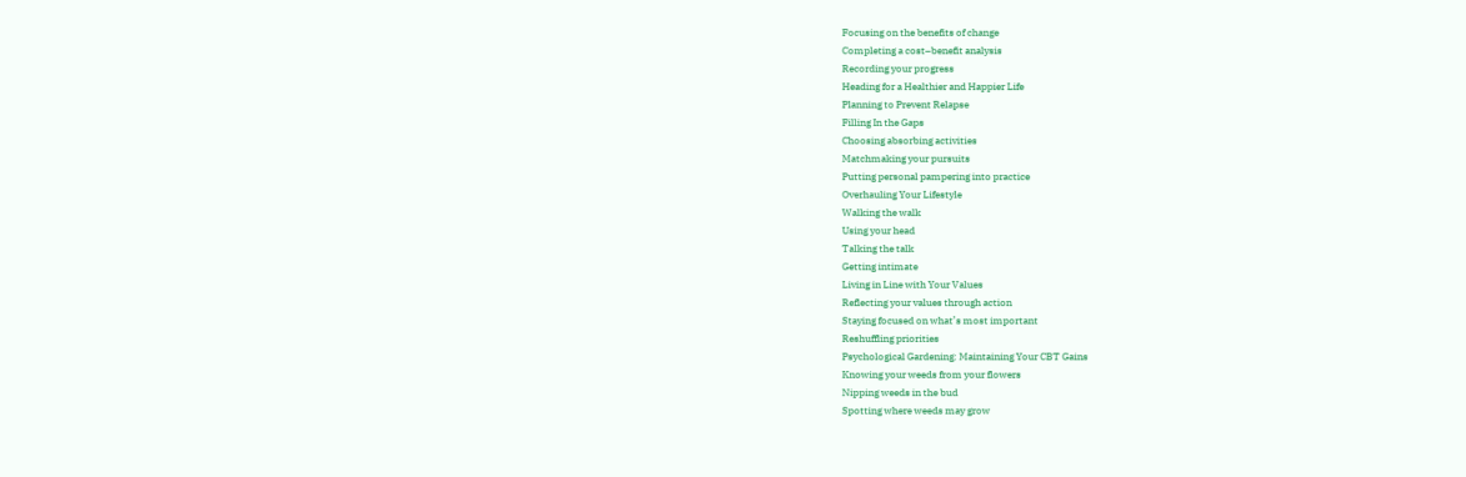Focusing on the benefits of change
Completing a cost–benefit analysis
Recording your progress
Heading for a Healthier and Happier Life
Planning to Prevent Relapse
Filling In the Gaps
Choosing absorbing activities
Matchmaking your pursuits
Putting personal pampering into practice
Overhauling Your Lifestyle
Walking the walk
Using your head
Talking the talk
Getting intimate
Living in Line with Your Values
Reflecting your values through action
Staying focused on what’s most important
Reshuffling priorities
Psychological Gardening: Maintaining Your CBT Gains
Knowing your weeds from your flowers
Nipping weeds in the bud
Spotting where weeds may grow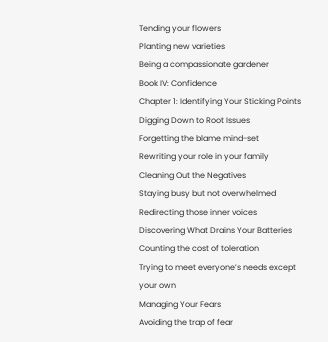Tending your flowers
Planting new varieties
Being a compassionate gardener
Book IV: Confidence
Chapter 1: Identifying Your Sticking Points
Digging Down to Root Issues
Forgetting the blame mind-set
Rewriting your role in your family
Cleaning Out the Negatives
Staying busy but not overwhelmed
Redirecting those inner voices
Discovering What Drains Your Batteries
Counting the cost of toleration
Trying to meet everyone’s needs except your own
Managing Your Fears
Avoiding the trap of fear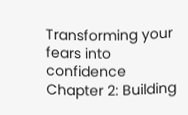Transforming your fears into confidence
Chapter 2: Building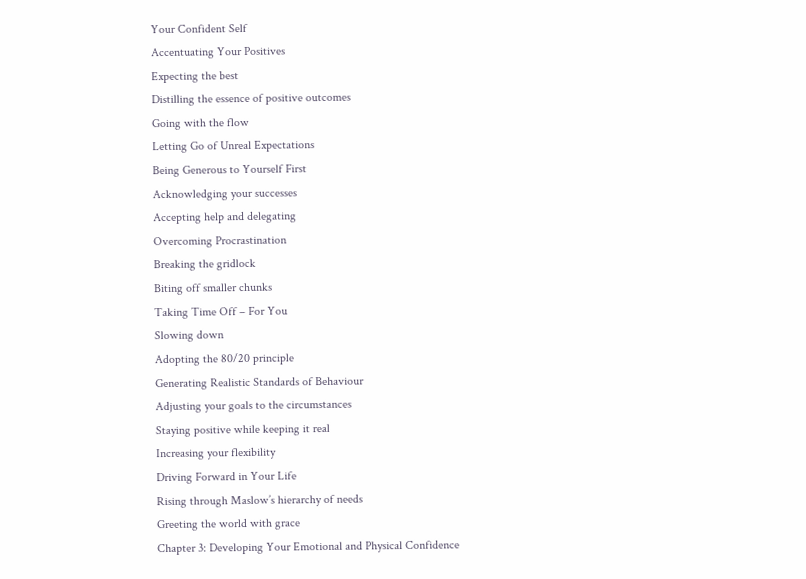Your Confident Self
Accentuating Your Positives
Expecting the best
Distilling the essence of positive outcomes
Going with the flow
Letting Go of Unreal Expectations
Being Generous to Yourself First
Acknowledging your successes
Accepting help and delegating
Overcoming Procrastination
Breaking the gridlock
Biting off smaller chunks
Taking Time Off – For You
Slowing down
Adopting the 80/20 principle
Generating Realistic Standards of Behaviour
Adjusting your goals to the circumstances
Staying positive while keeping it real
Increasing your flexibility
Driving Forward in Your Life
Rising through Maslow’s hierarchy of needs
Greeting the world with grace
Chapter 3: Developing Your Emotional and Physical Confidence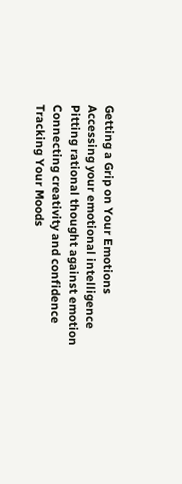Getting a Grip on Your Emotions
Accessing your emotional intelligence
Pitting rational thought against emotion
Connecting creativity and confidence
Tracking Your Moods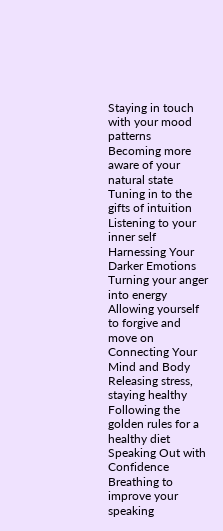Staying in touch with your mood patterns
Becoming more aware of your natural state
Tuning in to the gifts of intuition
Listening to your inner self
Harnessing Your Darker Emotions
Turning your anger into energy
Allowing yourself to forgive and move on
Connecting Your Mind and Body
Releasing stress, staying healthy
Following the golden rules for a healthy diet
Speaking Out with Confidence
Breathing to improve your speaking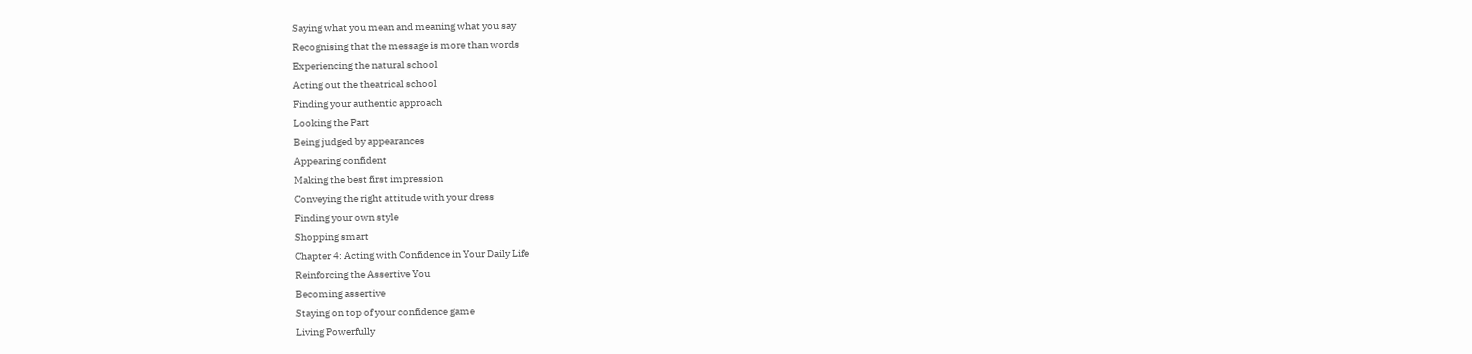Saying what you mean and meaning what you say
Recognising that the message is more than words
Experiencing the natural school
Acting out the theatrical school
Finding your authentic approach
Looking the Part
Being judged by appearances
Appearing confident
Making the best first impression
Conveying the right attitude with your dress
Finding your own style
Shopping smart
Chapter 4: Acting with Confidence in Your Daily Life
Reinforcing the Assertive You
Becoming assertive
Staying on top of your confidence game
Living Powerfully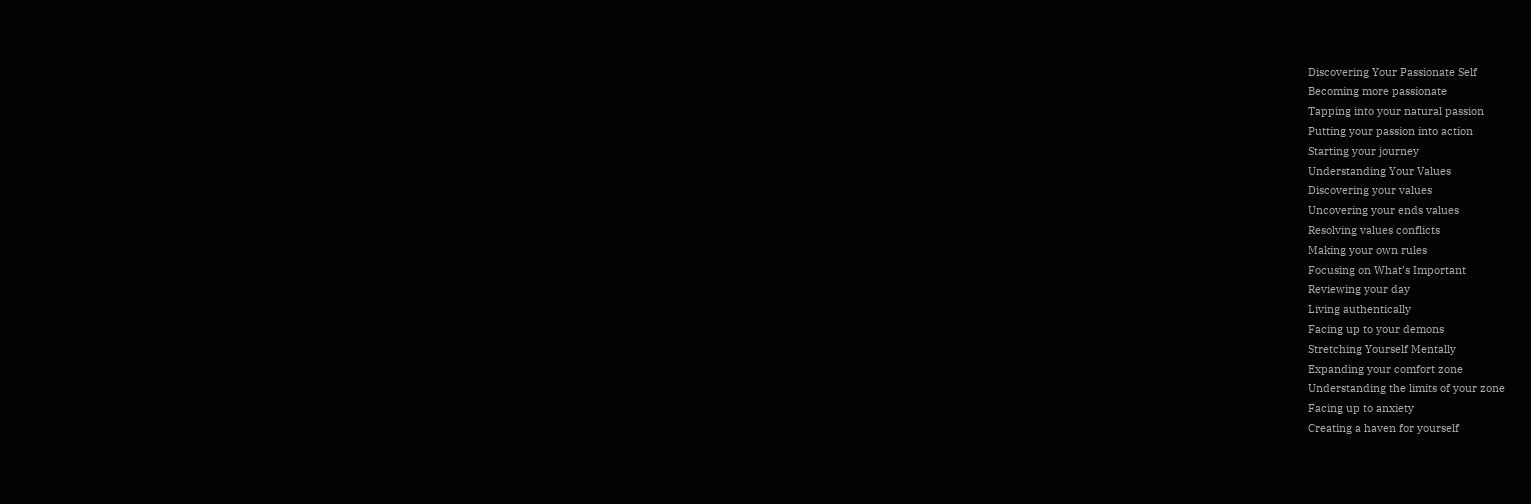Discovering Your Passionate Self
Becoming more passionate
Tapping into your natural passion
Putting your passion into action
Starting your journey
Understanding Your Values
Discovering your values
Uncovering your ends values
Resolving values conflicts
Making your own rules
Focusing on What’s Important
Reviewing your day
Living authentically
Facing up to your demons
Stretching Yourself Mentally
Expanding your comfort zone
Understanding the limits of your zone
Facing up to anxiety
Creating a haven for yourself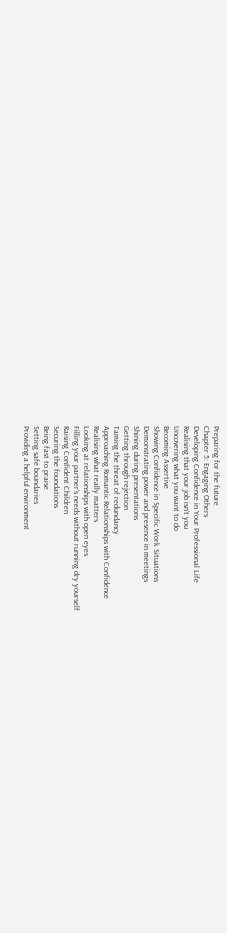Preparing for the future
Chapter 5: Engaging Others
Developing Confidence in Your Professional Life
Realising that your job isn’t you
Uncovering what you want to do
Becoming Assertive
Showing Confidence in Specific Work Situations
Demonstrating power and presence in meetings
Shining during presentations
Getting through rejection
Taming the threat of redundancy
Approaching Romantic Relationships with Confidence
Realising what really matters
Looking at relationships with open eyes
Filling your partner’s needs without running dry yourself
Raising Confident Children
Securing the foundations
Being fast to praise
Setting safe boundaries
Providing a helpful environment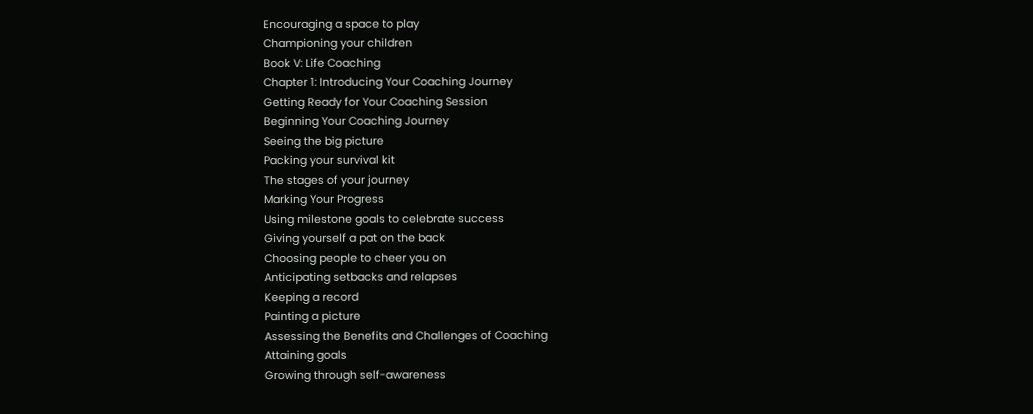Encouraging a space to play
Championing your children
Book V: Life Coaching
Chapter 1: Introducing Your Coaching Journey
Getting Ready for Your Coaching Session
Beginning Your Coaching Journey
Seeing the big picture
Packing your survival kit
The stages of your journey
Marking Your Progress
Using milestone goals to celebrate success
Giving yourself a pat on the back
Choosing people to cheer you on
Anticipating setbacks and relapses
Keeping a record
Painting a picture
Assessing the Benefits and Challenges of Coaching
Attaining goals
Growing through self-awareness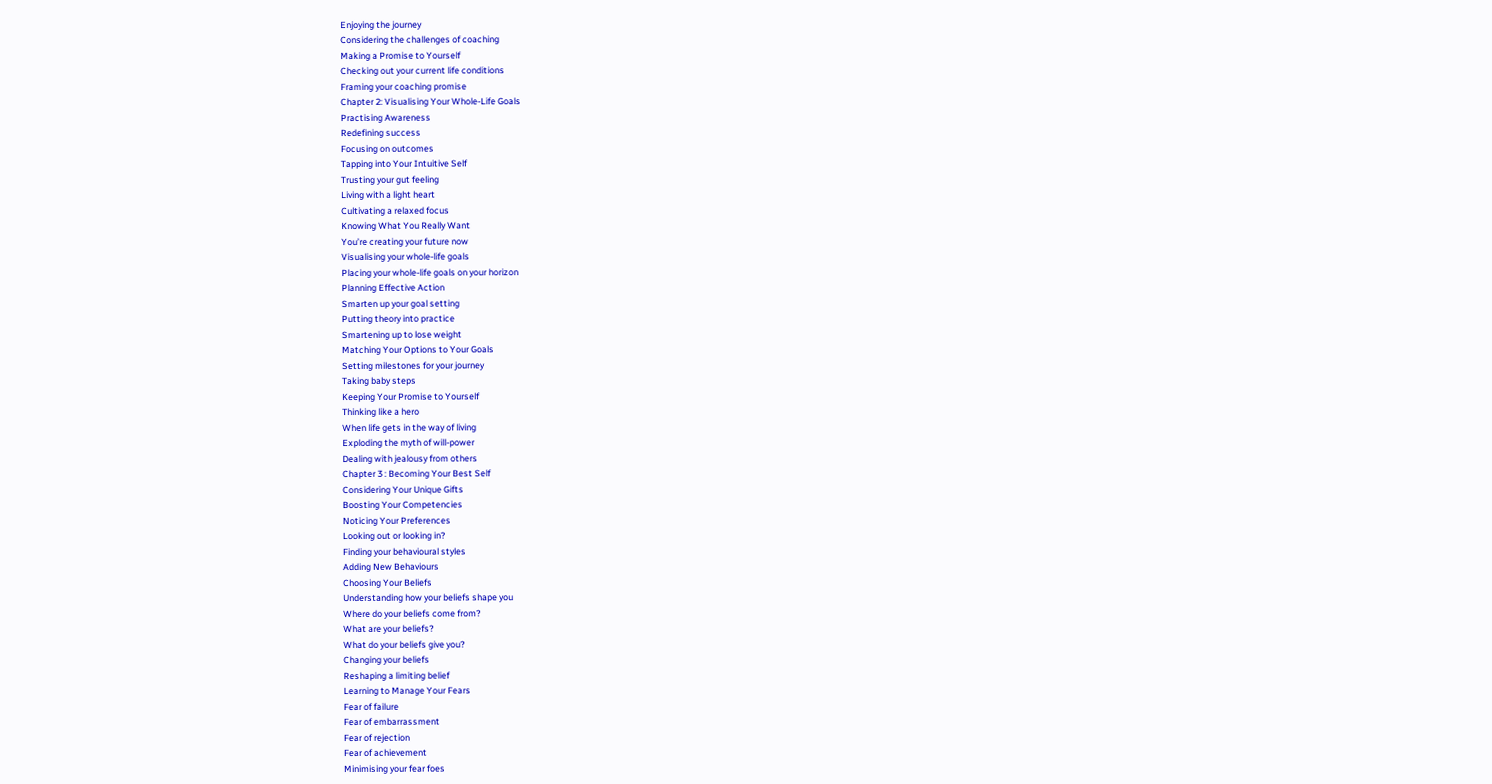Enjoying the journey
Considering the challenges of coaching
Making a Promise to Yourself
Checking out your current life conditions
Framing your coaching promise
Chapter 2: Visualising Your Whole-Life Goals
Practising Awareness
Redefining success
Focusing on outcomes
Tapping into Your Intuitive Self
Trusting your gut feeling
Living with a light heart
Cultivating a relaxed focus
Knowing What You Really Want
You’re creating your future now
Visualising your whole-life goals
Placing your whole-life goals on your horizon
Planning Effective Action
Smarten up your goal setting
Putting theory into practice
Smartening up to lose weight
Matching Your Options to Your Goals
Setting milestones for your journey
Taking baby steps
Keeping Your Promise to Yourself
Thinking like a hero
When life gets in the way of living
Exploding the myth of will-power
Dealing with jealousy from others
Chapter 3 : Becoming Your Best Self
Considering Your Unique Gifts
Boosting Your Competencies
Noticing Your Preferences
Looking out or looking in?
Finding your behavioural styles
Adding New Behaviours
Choosing Your Beliefs
Understanding how your beliefs shape you
Where do your beliefs come from?
What are your beliefs?
What do your beliefs give you?
Changing your beliefs
Reshaping a limiting belief
Learning to Manage Your Fears
Fear of failure
Fear of embarrassment
Fear of rejection
Fear of achievement
Minimising your fear foes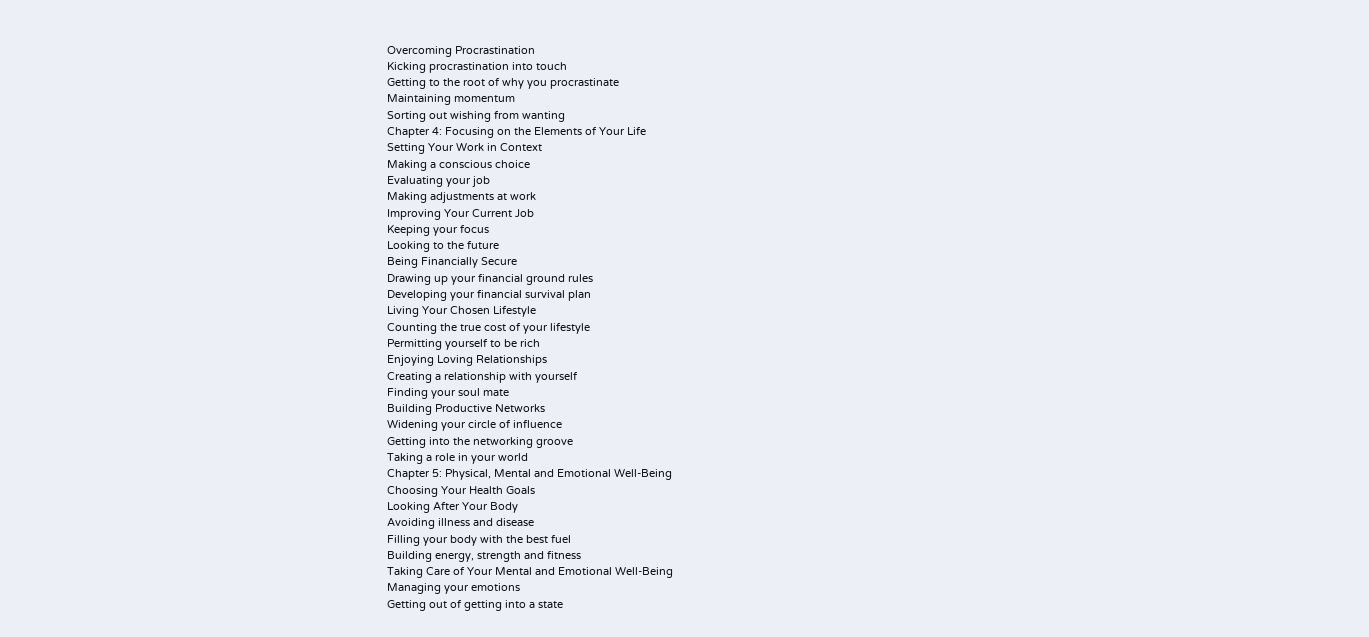Overcoming Procrastination
Kicking procrastination into touch
Getting to the root of why you procrastinate
Maintaining momentum
Sorting out wishing from wanting
Chapter 4: Focusing on the Elements of Your Life
Setting Your Work in Context
Making a conscious choice
Evaluating your job
Making adjustments at work
Improving Your Current Job
Keeping your focus
Looking to the future
Being Financially Secure
Drawing up your financial ground rules
Developing your financial survival plan
Living Your Chosen Lifestyle
Counting the true cost of your lifestyle
Permitting yourself to be rich
Enjoying Loving Relationships
Creating a relationship with yourself
Finding your soul mate
Building Productive Networks
Widening your circle of influence
Getting into the networking groove
Taking a role in your world
Chapter 5: Physical, Mental and Emotional Well-Being
Choosing Your Health Goals
Looking After Your Body
Avoiding illness and disease
Filling your body with the best fuel
Building energy, strength and fitness
Taking Care of Your Mental and Emotional Well-Being
Managing your emotions
Getting out of getting into a state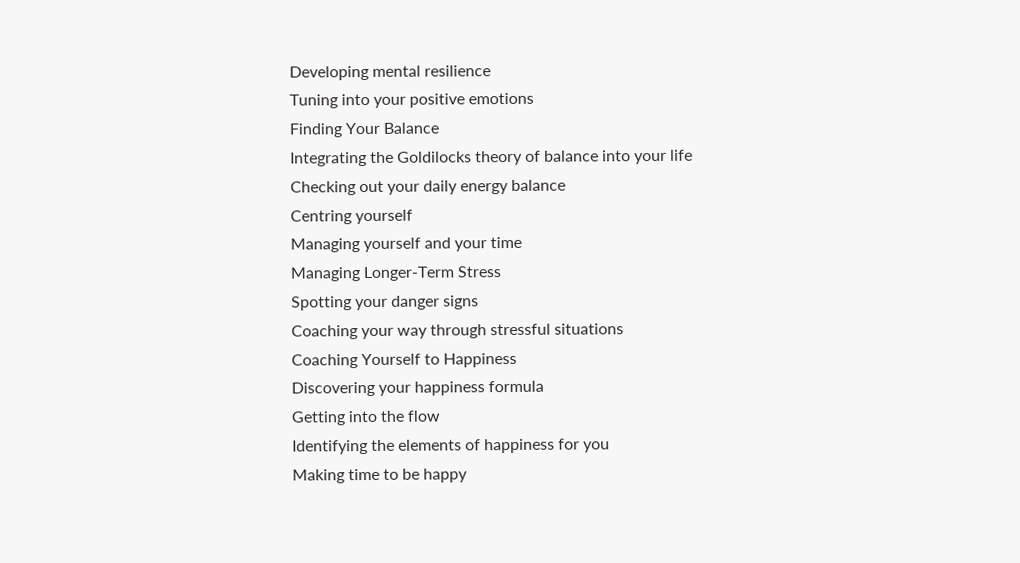Developing mental resilience
Tuning into your positive emotions
Finding Your Balance
Integrating the Goldilocks theory of balance into your life
Checking out your daily energy balance
Centring yourself
Managing yourself and your time
Managing Longer-Term Stress
Spotting your danger signs
Coaching your way through stressful situations
Coaching Yourself to Happiness
Discovering your happiness formula
Getting into the flow
Identifying the elements of happiness for you
Making time to be happy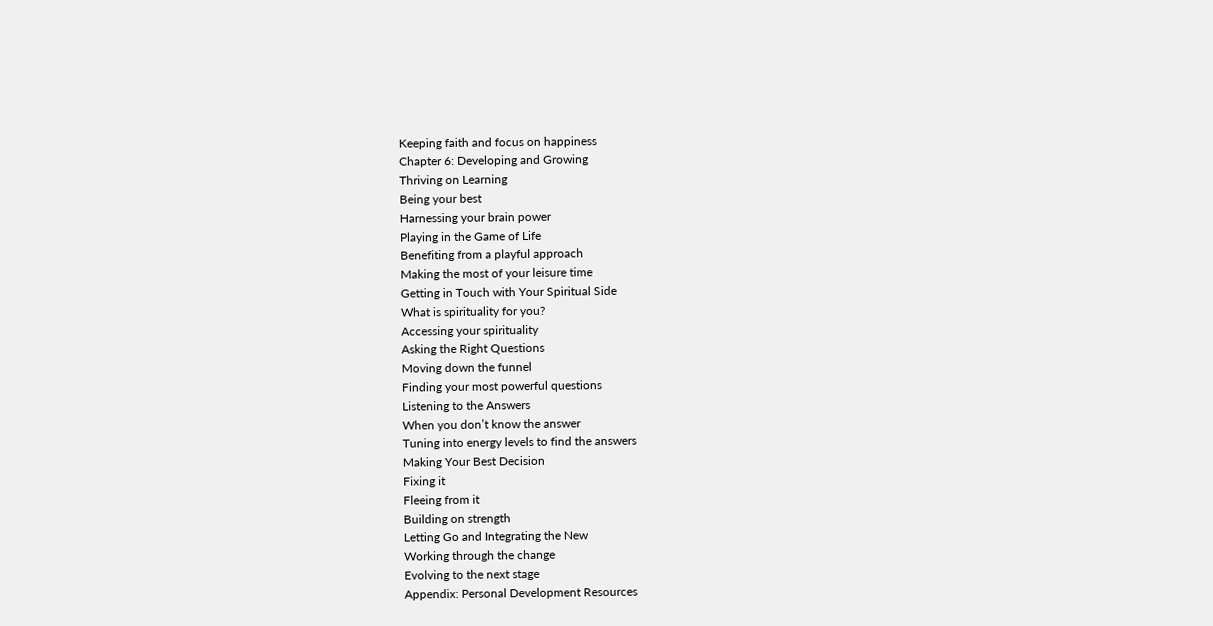Keeping faith and focus on happiness
Chapter 6: Developing and Growing
Thriving on Learning
Being your best
Harnessing your brain power
Playing in the Game of Life
Benefiting from a playful approach
Making the most of your leisure time
Getting in Touch with Your Spiritual Side
What is spirituality for you?
Accessing your spirituality
Asking the Right Questions
Moving down the funnel
Finding your most powerful questions
Listening to the Answers
When you don’t know the answer
Tuning into energy levels to find the answers
Making Your Best Decision
Fixing it
Fleeing from it
Building on strength
Letting Go and Integrating the New
Working through the change
Evolving to the next stage
Appendix: Personal Development Resources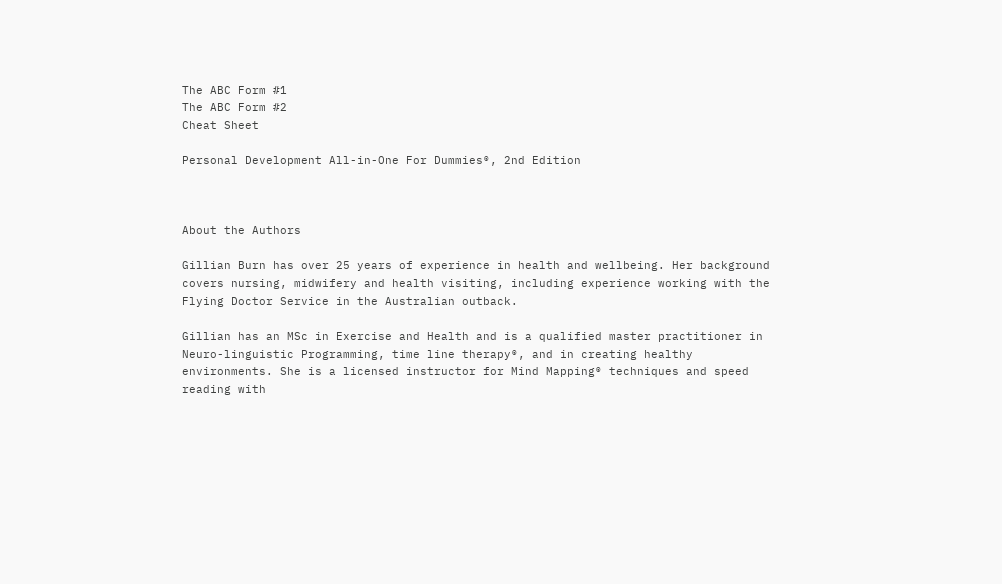The ABC Form #1
The ABC Form #2
Cheat Sheet

Personal Development All-in-One For Dummies®, 2nd Edition



About the Authors

Gillian Burn has over 25 years of experience in health and wellbeing. Her background covers nursing, midwifery and health visiting, including experience working with the Flying Doctor Service in the Australian outback.

Gillian has an MSc in Exercise and Health and is a qualified master practitioner in Neuro-linguistic Programming, time line therapy®, and in creating healthy environments. She is a licensed instructor for Mind Mapping® techniques and speed reading with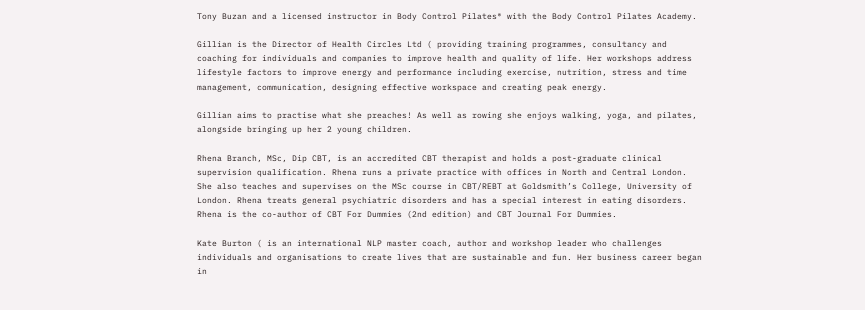Tony Buzan and a licensed instructor in Body Control Pilates® with the Body Control Pilates Academy.

Gillian is the Director of Health Circles Ltd ( providing training programmes, consultancy and coaching for individuals and companies to improve health and quality of life. Her workshops address lifestyle factors to improve energy and performance including exercise, nutrition, stress and time management, communication, designing effective workspace and creating peak energy.

Gillian aims to practise what she preaches! As well as rowing she enjoys walking, yoga, and pilates, alongside bringing up her 2 young children.

Rhena Branch, MSc, Dip CBT, is an accredited CBT therapist and holds a post-graduate clinical supervision qualification. Rhena runs a private practice with offices in North and Central London. She also teaches and supervises on the MSc course in CBT/REBT at Goldsmith’s College, University of London. Rhena treats general psychiatric disorders and has a special interest in eating disorders. Rhena is the co-author of CBT For Dummies (2nd edition) and CBT Journal For Dummies.

Kate Burton ( is an international NLP master coach, author and workshop leader who challenges individuals and organisations to create lives that are sustainable and fun. Her business career began in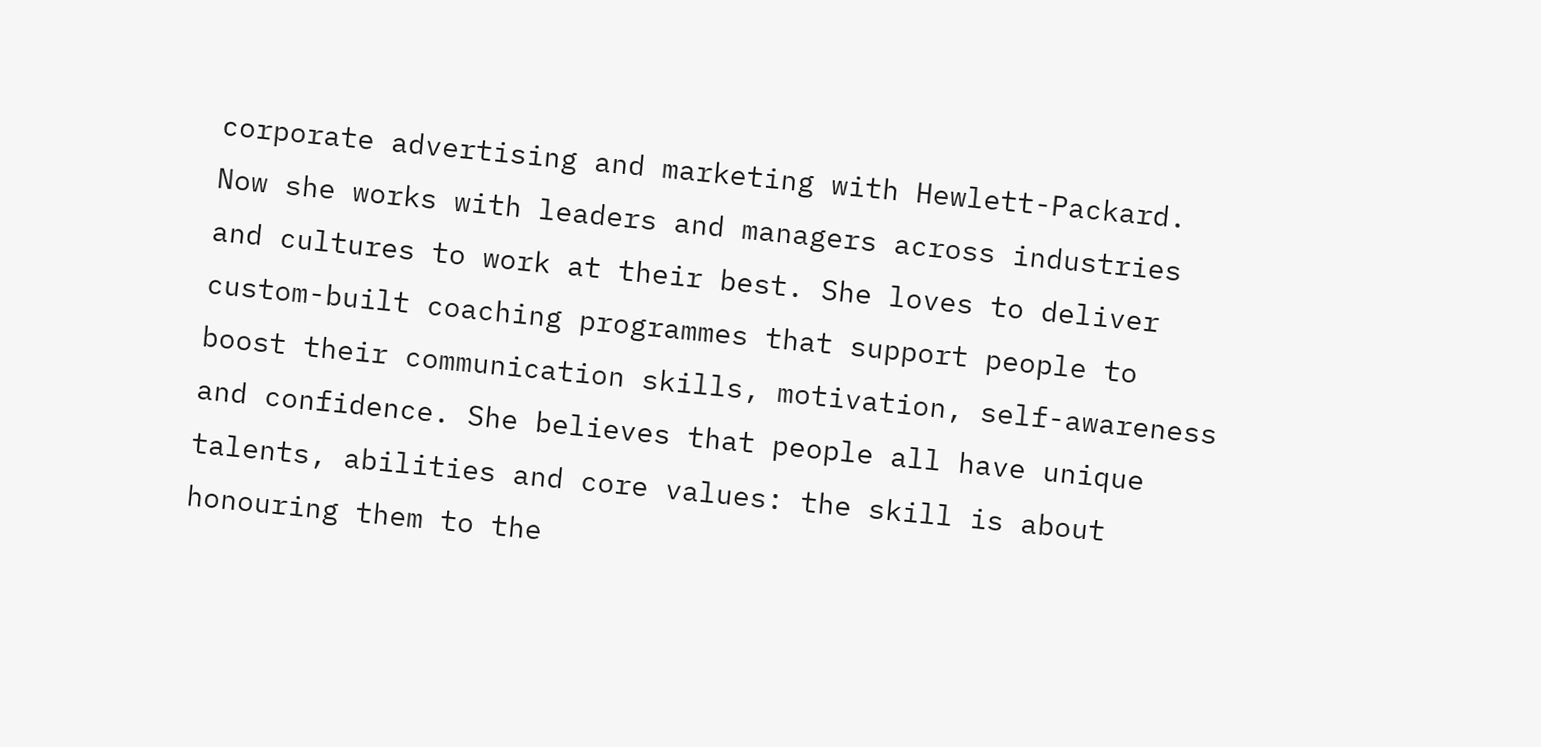corporate advertising and marketing with Hewlett-Packard. Now she works with leaders and managers across industries and cultures to work at their best. She loves to deliver custom-built coaching programmes that support people to boost their communication skills, motivation, self-awareness and confidence. She believes that people all have unique talents, abilities and core values: the skill is about honouring them to the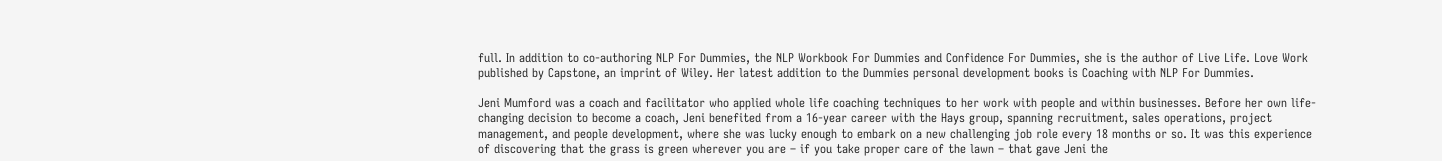full. In addition to co-authoring NLP For Dummies, the NLP Workbook For Dummies and Confidence For Dummies, she is the author of Live Life. Love Work published by Capstone, an imprint of Wiley. Her latest addition to the Dummies personal development books is Coaching with NLP For Dummies.

Jeni Mumford was a coach and facilitator who applied whole life coaching techniques to her work with people and within businesses. Before her own life-changing decision to become a coach, Jeni benefited from a 16-year career with the Hays group, spanning recruitment, sales operations, project management, and people development, where she was lucky enough to embark on a new challenging job role every 18 months or so. It was this experience of discovering that the grass is green wherever you are – if you take proper care of the lawn – that gave Jeni the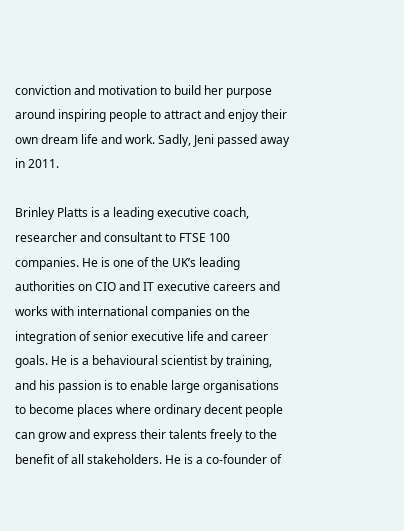conviction and motivation to build her purpose around inspiring people to attract and enjoy their own dream life and work. Sadly, Jeni passed away in 2011.

Brinley Platts is a leading executive coach, researcher and consultant to FTSE 100 companies. He is one of the UK’s leading authorities on CIO and IT executive careers and works with international companies on the integration of senior executive life and career goals. He is a behavioural scientist by training, and his passion is to enable large organisations to become places where ordinary decent people can grow and express their talents freely to the benefit of all stakeholders. He is a co-founder of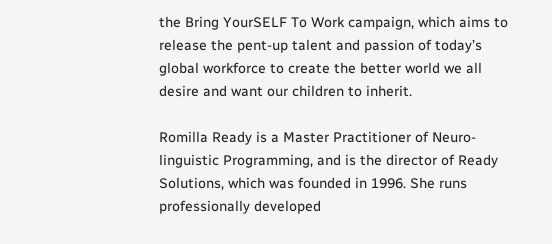the Bring YourSELF To Work campaign, which aims to release the pent-up talent and passion of today’s global workforce to create the better world we all desire and want our children to inherit.

Romilla Ready is a Master Practitioner of Neuro-linguistic Programming, and is the director of Ready Solutions, which was founded in 1996. She runs professionally developed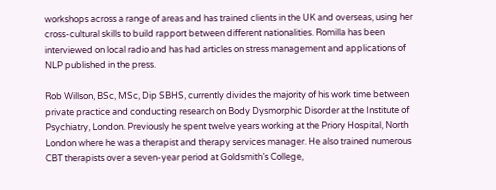workshops across a range of areas and has trained clients in the UK and overseas, using her cross-cultural skills to build rapport between different nationalities. Romilla has been interviewed on local radio and has had articles on stress management and applications of NLP published in the press.

Rob Willson, BSc, MSc, Dip SBHS, currently divides the majority of his work time between private practice and conducting research on Body Dysmorphic Disorder at the Institute of Psychiatry, London. Previously he spent twelve years working at the Priory Hospital, North London where he was a therapist and therapy services manager. He also trained numerous CBT therapists over a seven-year period at Goldsmith’s College,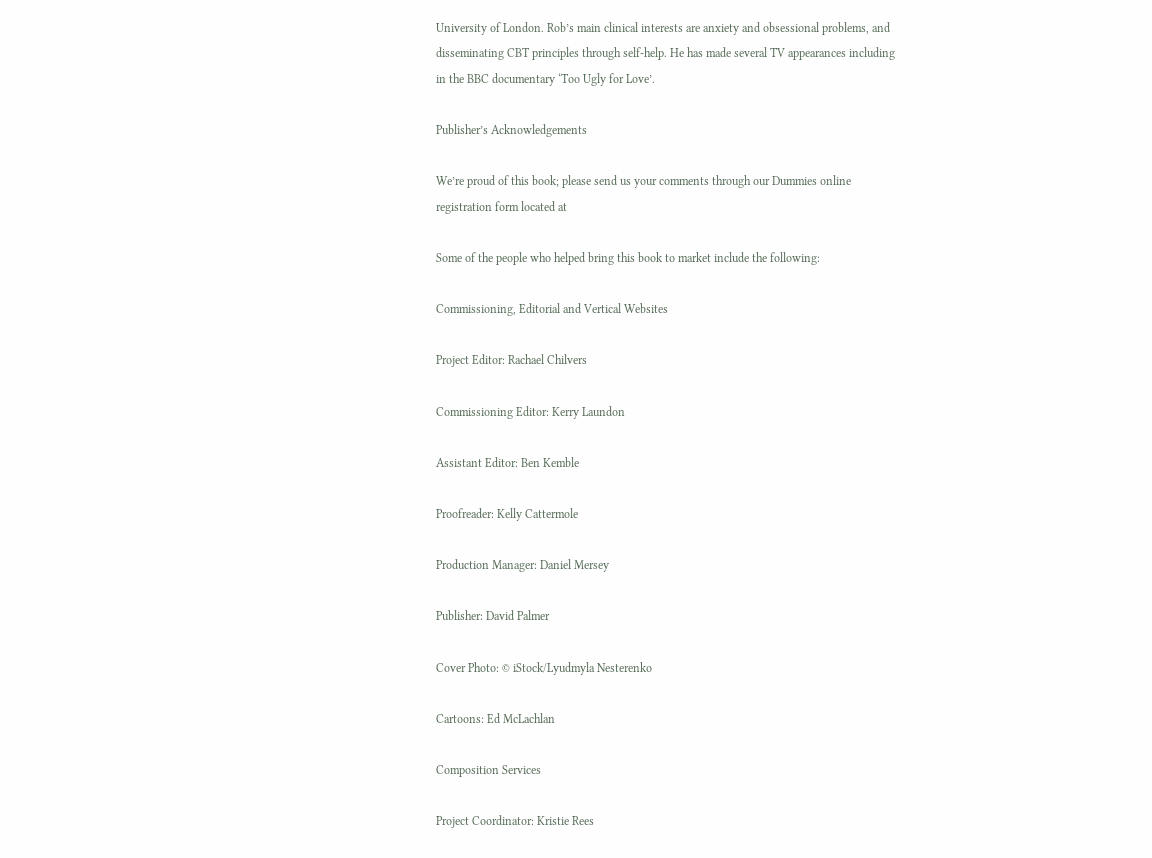University of London. Rob’s main clinical interests are anxiety and obsessional problems, and disseminating CBT principles through self-help. He has made several TV appearances including in the BBC documentary ‘Too Ugly for Love’.

Publisher’s Acknowledgements

We’re proud of this book; please send us your comments through our Dummies online registration form located at

Some of the people who helped bring this book to market include the following:

Commissioning, Editorial and Vertical Websites

Project Editor: Rachael Chilvers

Commissioning Editor: Kerry Laundon

Assistant Editor: Ben Kemble

Proofreader: Kelly Cattermole

Production Manager: Daniel Mersey

Publisher: David Palmer

Cover Photo: © iStock/Lyudmyla Nesterenko

Cartoons: Ed McLachlan

Composition Services

Project Coordinator: Kristie Rees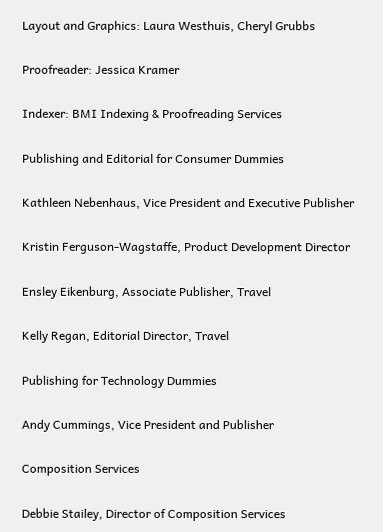Layout and Graphics: Laura Westhuis, Cheryl Grubbs

Proofreader: Jessica Kramer

Indexer: BMI Indexing & Proofreading Services

Publishing and Editorial for Consumer Dummies

Kathleen Nebenhaus, Vice President and Executive Publisher

Kristin Ferguson-Wagstaffe, Product Development Director

Ensley Eikenburg, Associate Publisher, Travel

Kelly Regan, Editorial Director, Travel

Publishing for Technology Dummies

Andy Cummings, Vice President and Publisher

Composition Services

Debbie Stailey, Director of Composition Services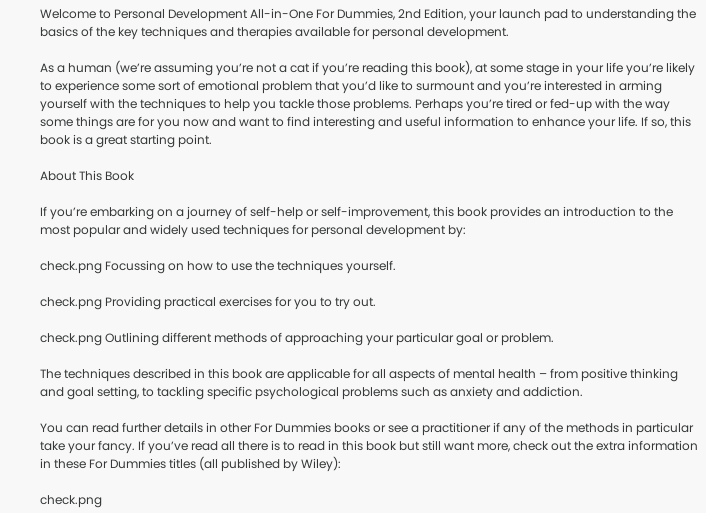Welcome to Personal Development All-in-One For Dummies, 2nd Edition, your launch pad to understanding the basics of the key techniques and therapies available for personal development.

As a human (we’re assuming you’re not a cat if you’re reading this book), at some stage in your life you’re likely to experience some sort of emotional problem that you’d like to surmount and you’re interested in arming yourself with the techniques to help you tackle those problems. Perhaps you’re tired or fed-up with the way some things are for you now and want to find interesting and useful information to enhance your life. If so, this book is a great starting point.

About This Book

If you’re embarking on a journey of self-help or self-improvement, this book provides an introduction to the most popular and widely used techniques for personal development by:

check.png Focussing on how to use the techniques yourself.

check.png Providing practical exercises for you to try out.

check.png Outlining different methods of approaching your particular goal or problem.

The techniques described in this book are applicable for all aspects of mental health – from positive thinking and goal setting, to tackling specific psychological problems such as anxiety and addiction.

You can read further details in other For Dummies books or see a practitioner if any of the methods in particular take your fancy. If you’ve read all there is to read in this book but still want more, check out the extra information in these For Dummies titles (all published by Wiley):

check.png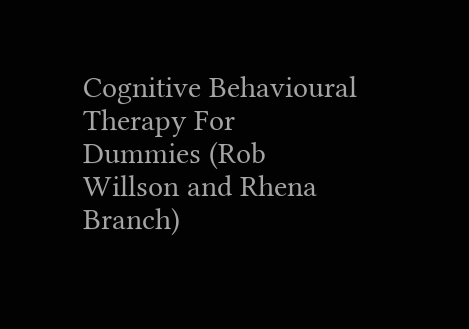Cognitive Behavioural Therapy For Dummies (Rob Willson and Rhena Branch)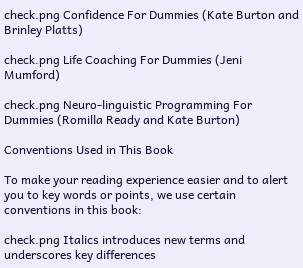check.png Confidence For Dummies (Kate Burton and Brinley Platts)

check.png Life Coaching For Dummies (Jeni Mumford)

check.png Neuro-linguistic Programming For Dummies (Romilla Ready and Kate Burton)

Conventions Used in This Book

To make your reading experience easier and to alert you to key words or points, we use certain conventions in this book:

check.png Italics introduces new terms and underscores key differences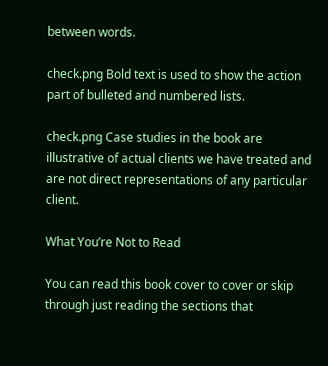between words.

check.png Bold text is used to show the action part of bulleted and numbered lists.

check.png Case studies in the book are illustrative of actual clients we have treated and are not direct representations of any particular client.

What You’re Not to Read

You can read this book cover to cover or skip through just reading the sections that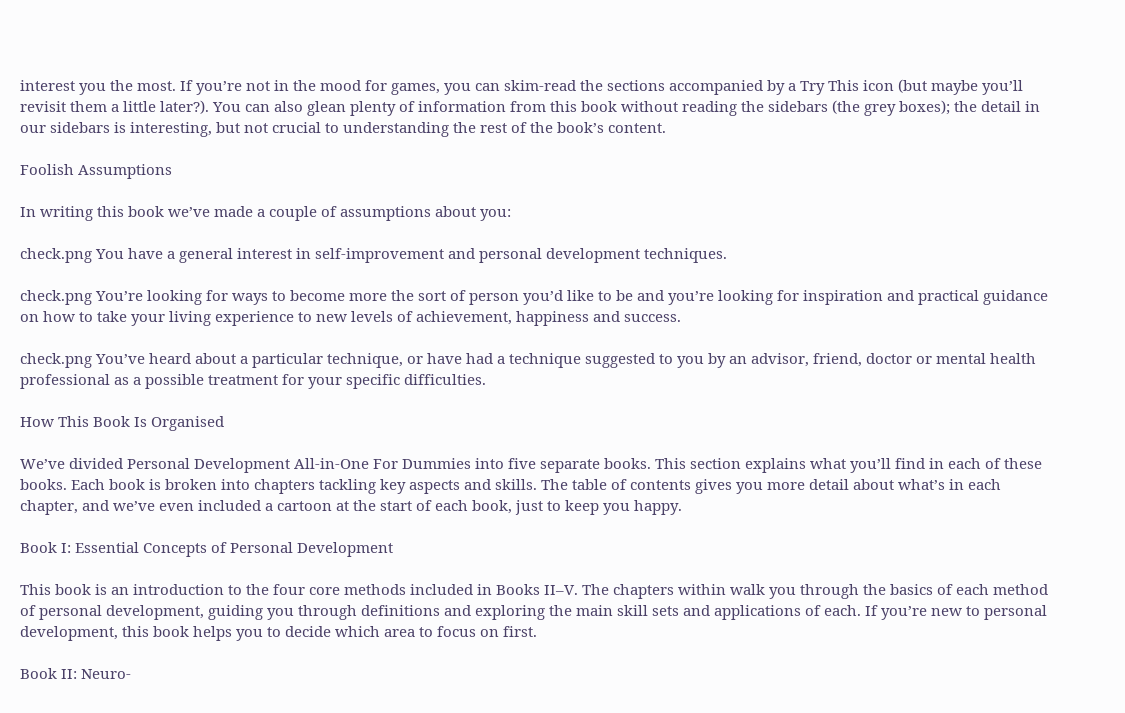interest you the most. If you’re not in the mood for games, you can skim-read the sections accompanied by a Try This icon (but maybe you’ll revisit them a little later?). You can also glean plenty of information from this book without reading the sidebars (the grey boxes); the detail in our sidebars is interesting, but not crucial to understanding the rest of the book’s content.

Foolish Assumptions

In writing this book we’ve made a couple of assumptions about you:

check.png You have a general interest in self-improvement and personal development techniques.

check.png You’re looking for ways to become more the sort of person you’d like to be and you’re looking for inspiration and practical guidance on how to take your living experience to new levels of achievement, happiness and success.

check.png You’ve heard about a particular technique, or have had a technique suggested to you by an advisor, friend, doctor or mental health professional as a possible treatment for your specific difficulties.

How This Book Is Organised

We’ve divided Personal Development All-in-One For Dummies into five separate books. This section explains what you’ll find in each of these books. Each book is broken into chapters tackling key aspects and skills. The table of contents gives you more detail about what’s in each chapter, and we’ve even included a cartoon at the start of each book, just to keep you happy.

Book I: Essential Concepts of Personal Development

This book is an introduction to the four core methods included in Books II–V. The chapters within walk you through the basics of each method of personal development, guiding you through definitions and exploring the main skill sets and applications of each. If you’re new to personal development, this book helps you to decide which area to focus on first.

Book II: Neuro-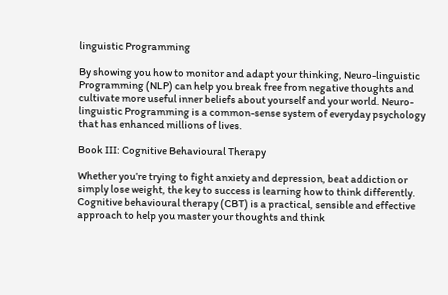linguistic Programming

By showing you how to monitor and adapt your thinking, Neuro-linguistic Programming (NLP) can help you break free from negative thoughts and cultivate more useful inner beliefs about yourself and your world. Neuro-linguistic Programming is a common-sense system of everyday psychology that has enhanced millions of lives.

Book III: Cognitive Behavioural Therapy

Whether you’re trying to fight anxiety and depression, beat addiction or simply lose weight, the key to success is learning how to think differently. Cognitive behavioural therapy (CBT) is a practical, sensible and effective approach to help you master your thoughts and think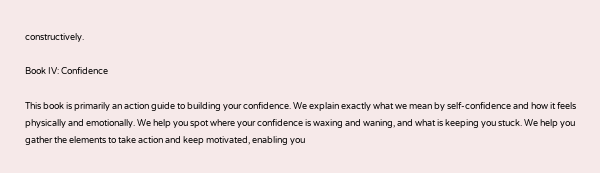constructively.

Book IV: Confidence

This book is primarily an action guide to building your confidence. We explain exactly what we mean by self-confidence and how it feels physically and emotionally. We help you spot where your confidence is waxing and waning, and what is keeping you stuck. We help you gather the elements to take action and keep motivated, enabling you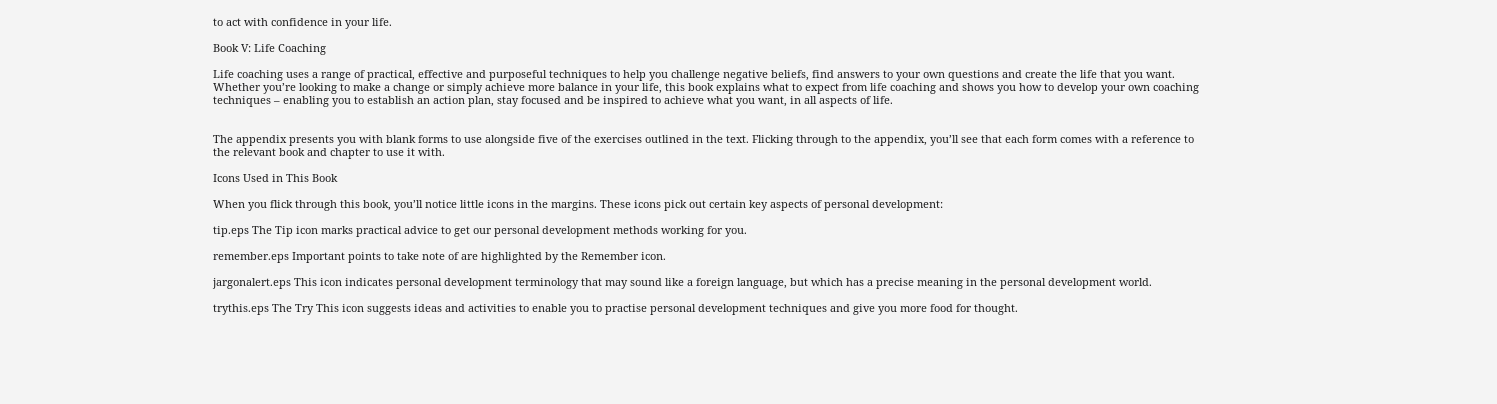to act with confidence in your life.

Book V: Life Coaching

Life coaching uses a range of practical, effective and purposeful techniques to help you challenge negative beliefs, find answers to your own questions and create the life that you want. Whether you’re looking to make a change or simply achieve more balance in your life, this book explains what to expect from life coaching and shows you how to develop your own coaching techniques – enabling you to establish an action plan, stay focused and be inspired to achieve what you want, in all aspects of life.


The appendix presents you with blank forms to use alongside five of the exercises outlined in the text. Flicking through to the appendix, you’ll see that each form comes with a reference to the relevant book and chapter to use it with.

Icons Used in This Book

When you flick through this book, you’ll notice little icons in the margins. These icons pick out certain key aspects of personal development:

tip.eps The Tip icon marks practical advice to get our personal development methods working for you.

remember.eps Important points to take note of are highlighted by the Remember icon.

jargonalert.eps This icon indicates personal development terminology that may sound like a foreign language, but which has a precise meaning in the personal development world.

trythis.eps The Try This icon suggests ideas and activities to enable you to practise personal development techniques and give you more food for thought.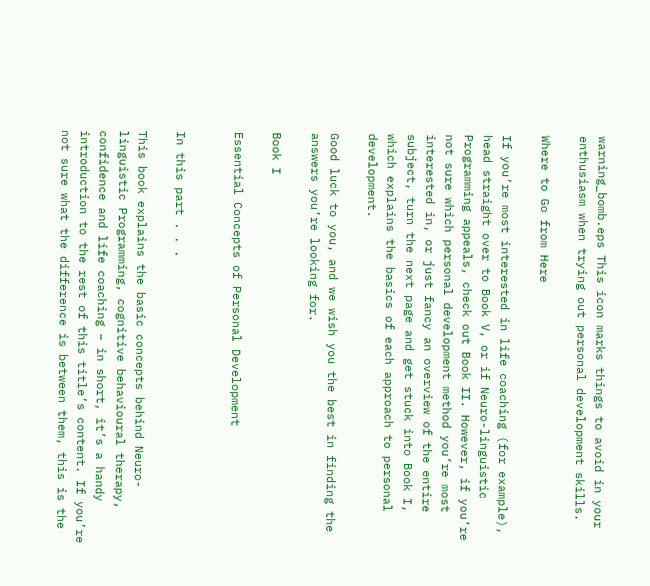warning_bomb.eps This icon marks things to avoid in your enthusiasm when trying out personal development skills.

Where to Go from Here

If you’re most interested in life coaching (for example), head straight over to Book V, or if Neuro-linguistic Programming appeals, check out Book II. However, if you’re not sure which personal development method you’re most interested in, or just fancy an overview of the entire subject, turn the next page and get stuck into Book I, which explains the basics of each approach to personal development.

Good luck to you, and we wish you the best in finding the answers you’re looking for.

Book I

Essential Concepts of Personal Development


In this part . . .

This book explains the basic concepts behind Neuro-linguistic Programming, cognitive behavioural therapy, confidence and life coaching – in short, it’s a handy introduction to the rest of this title’s content. If you’re not sure what the difference is between them, this is the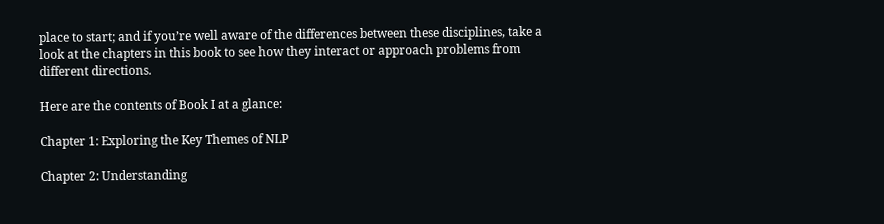place to start; and if you’re well aware of the differences between these disciplines, take a look at the chapters in this book to see how they interact or approach problems from different directions.

Here are the contents of Book I at a glance:

Chapter 1: Exploring the Key Themes of NLP

Chapter 2: Understanding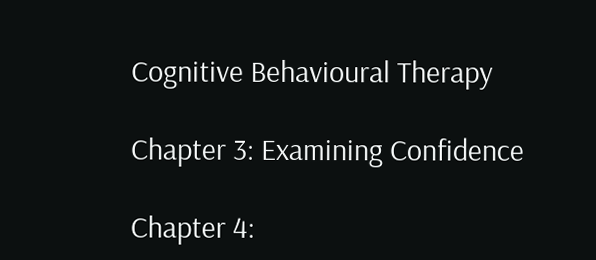Cognitive Behavioural Therapy

Chapter 3: Examining Confidence

Chapter 4: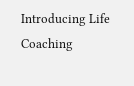Introducing Life Coaching